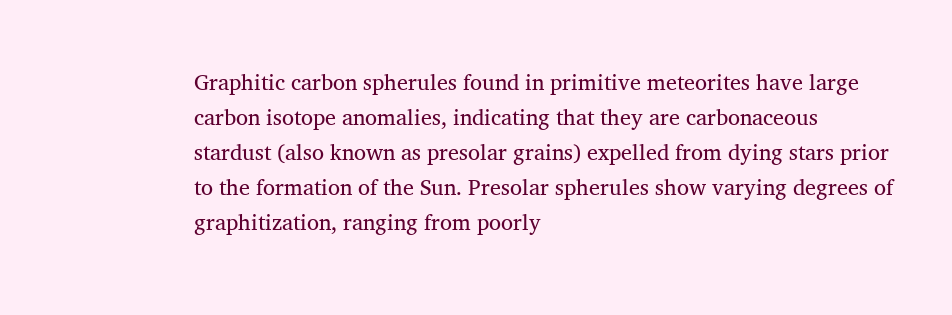Graphitic carbon spherules found in primitive meteorites have large carbon isotope anomalies, indicating that they are carbonaceous stardust (also known as presolar grains) expelled from dying stars prior to the formation of the Sun. Presolar spherules show varying degrees of graphitization, ranging from poorly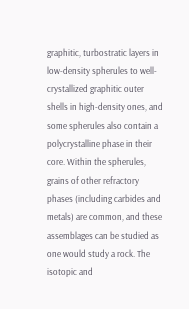graphitic, turbostratic layers in low-density spherules to well-crystallized graphitic outer shells in high-density ones, and some spherules also contain a polycrystalline phase in their core. Within the spherules, grains of other refractory phases (including carbides and metals) are common, and these assemblages can be studied as one would study a rock. The isotopic and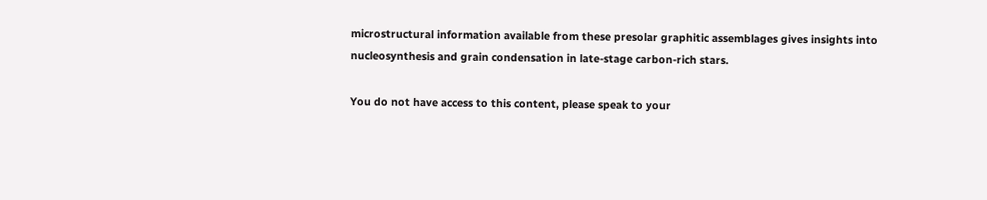microstructural information available from these presolar graphitic assemblages gives insights into nucleosynthesis and grain condensation in late-stage carbon-rich stars.

You do not have access to this content, please speak to your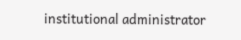institutional administrator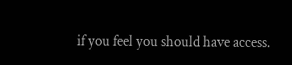if you feel you should have access.